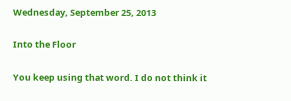Wednesday, September 25, 2013

Into the Floor

You keep using that word. I do not think it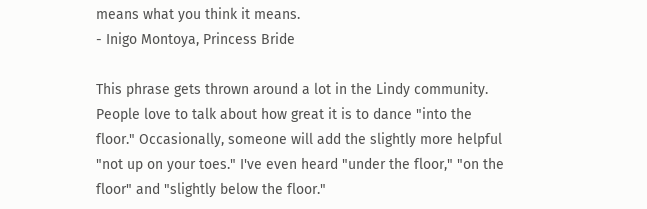means what you think it means.
- Inigo Montoya, Princess Bride

This phrase gets thrown around a lot in the Lindy community. People love to talk about how great it is to dance "into the floor." Occasionally, someone will add the slightly more helpful "not up on your toes." I've even heard "under the floor," "on the floor" and "slightly below the floor."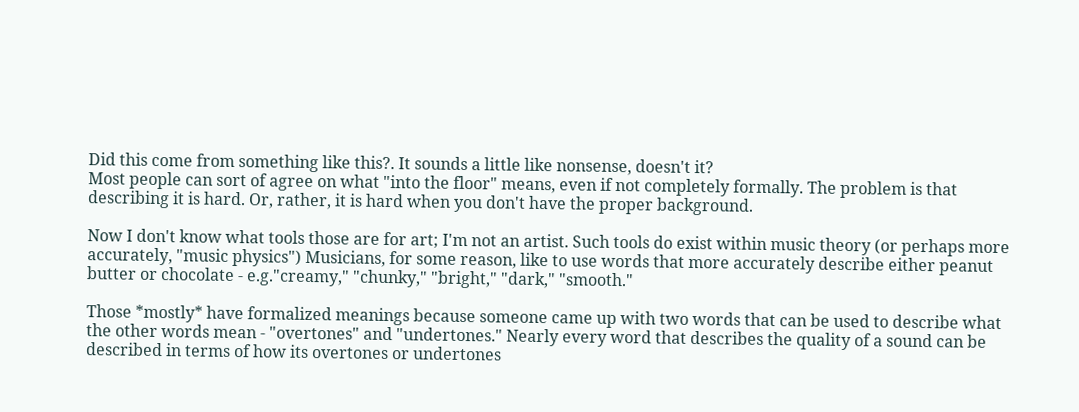Did this come from something like this?. It sounds a little like nonsense, doesn't it?
Most people can sort of agree on what "into the floor" means, even if not completely formally. The problem is that describing it is hard. Or, rather, it is hard when you don't have the proper background.

Now I don't know what tools those are for art; I'm not an artist. Such tools do exist within music theory (or perhaps more accurately, "music physics") Musicians, for some reason, like to use words that more accurately describe either peanut butter or chocolate - e.g."creamy," "chunky," "bright," "dark," "smooth."

Those *mostly* have formalized meanings because someone came up with two words that can be used to describe what the other words mean - "overtones" and "undertones." Nearly every word that describes the quality of a sound can be described in terms of how its overtones or undertones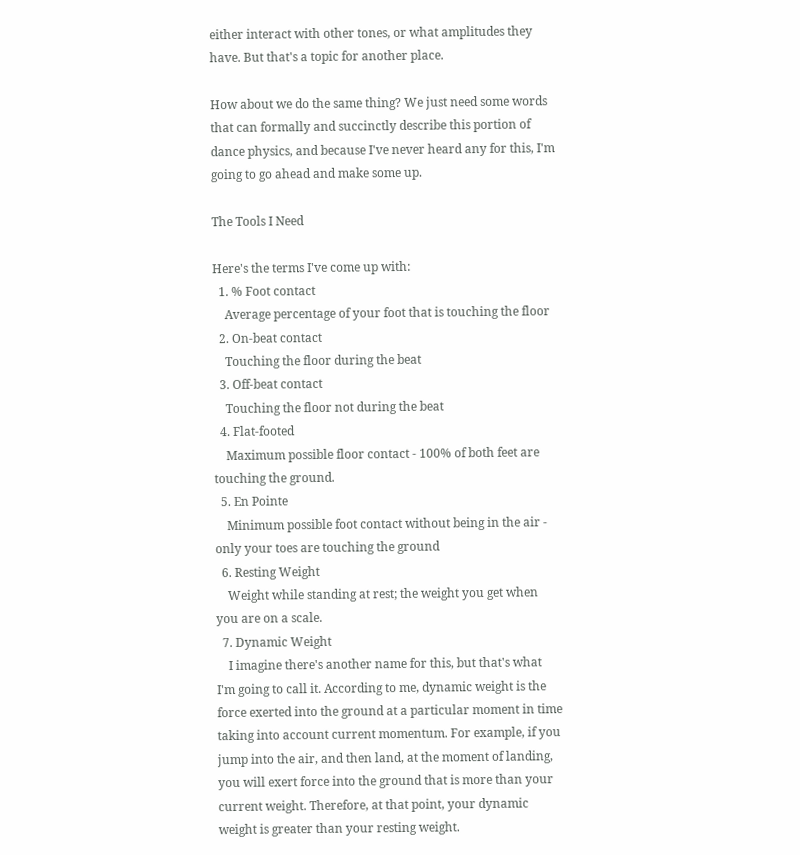either interact with other tones, or what amplitudes they have. But that's a topic for another place.

How about we do the same thing? We just need some words that can formally and succinctly describe this portion of dance physics, and because I've never heard any for this, I'm going to go ahead and make some up.

The Tools I Need

Here's the terms I've come up with:
  1. % Foot contact
    Average percentage of your foot that is touching the floor
  2. On-beat contact
    Touching the floor during the beat
  3. Off-beat contact
    Touching the floor not during the beat
  4. Flat-footed
    Maximum possible floor contact - 100% of both feet are touching the ground.
  5. En Pointe
    Minimum possible foot contact without being in the air - only your toes are touching the ground
  6. Resting Weight
    Weight while standing at rest; the weight you get when you are on a scale.
  7. Dynamic Weight
    I imagine there's another name for this, but that's what I'm going to call it. According to me, dynamic weight is the force exerted into the ground at a particular moment in time taking into account current momentum. For example, if you jump into the air, and then land, at the moment of landing, you will exert force into the ground that is more than your current weight. Therefore, at that point, your dynamic weight is greater than your resting weight.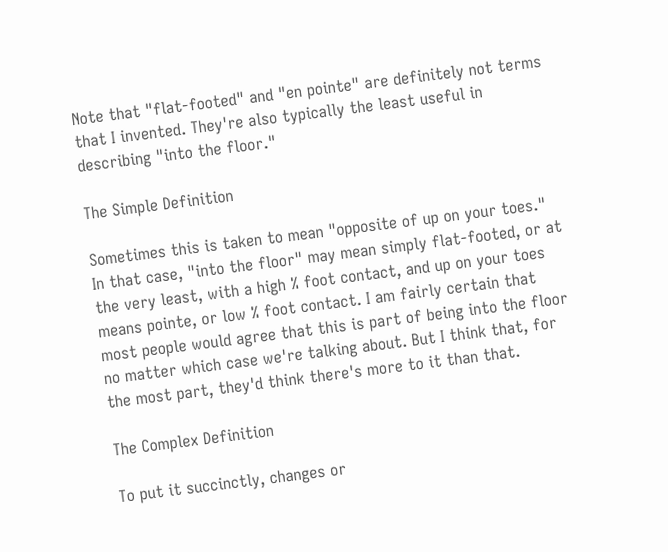Note that "flat-footed" and "en pointe" are definitely not terms that I invented. They're also typically the least useful in describing "into the floor."

The Simple Definition

Sometimes this is taken to mean "opposite of up on your toes." In that case, "into the floor" may mean simply flat-footed, or at the very least, with a high % foot contact, and up on your toes means pointe, or low % foot contact. I am fairly certain that most people would agree that this is part of being into the floor no matter which case we're talking about. But I think that, for the most part, they'd think there's more to it than that.

The Complex Definition

To put it succinctly, changes or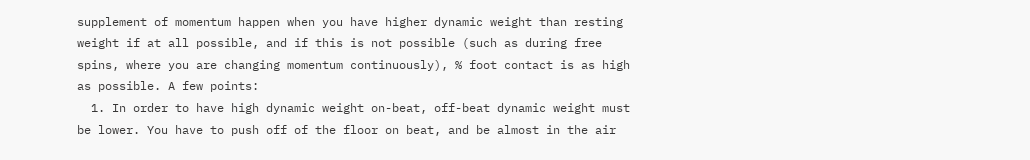supplement of momentum happen when you have higher dynamic weight than resting weight if at all possible, and if this is not possible (such as during free spins, where you are changing momentum continuously), % foot contact is as high as possible. A few points:
  1. In order to have high dynamic weight on-beat, off-beat dynamic weight must be lower. You have to push off of the floor on beat, and be almost in the air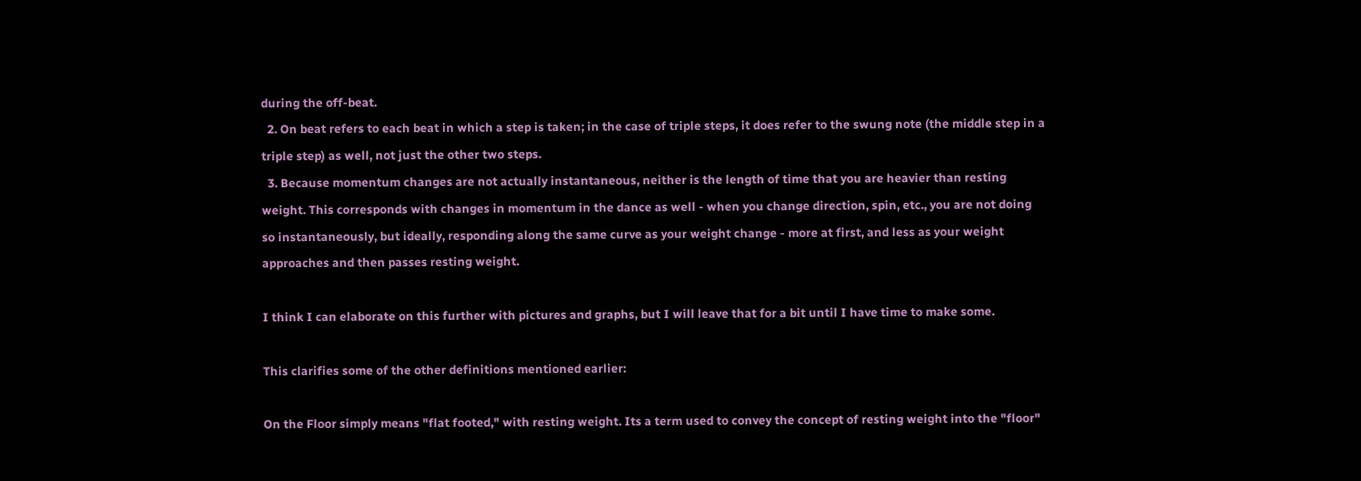during the off-beat.
  2. On beat refers to each beat in which a step is taken; in the case of triple steps, it does refer to the swung note (the middle step in a triple step) as well, not just the other two steps.
  3. Because momentum changes are not actually instantaneous, neither is the length of time that you are heavier than resting weight. This corresponds with changes in momentum in the dance as well - when you change direction, spin, etc., you are not doing so instantaneously, but ideally, responding along the same curve as your weight change - more at first, and less as your weight approaches and then passes resting weight.

I think I can elaborate on this further with pictures and graphs, but I will leave that for a bit until I have time to make some.

This clarifies some of the other definitions mentioned earlier:

On the Floor simply means "flat footed," with resting weight. Its a term used to convey the concept of resting weight into the "floor"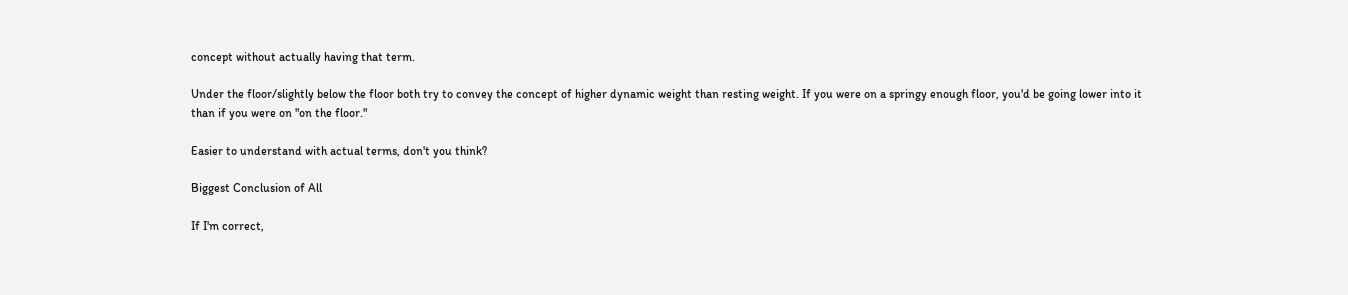concept without actually having that term.

Under the floor/slightly below the floor both try to convey the concept of higher dynamic weight than resting weight. If you were on a springy enough floor, you'd be going lower into it than if you were on "on the floor."

Easier to understand with actual terms, don't you think?

Biggest Conclusion of All

If I'm correct,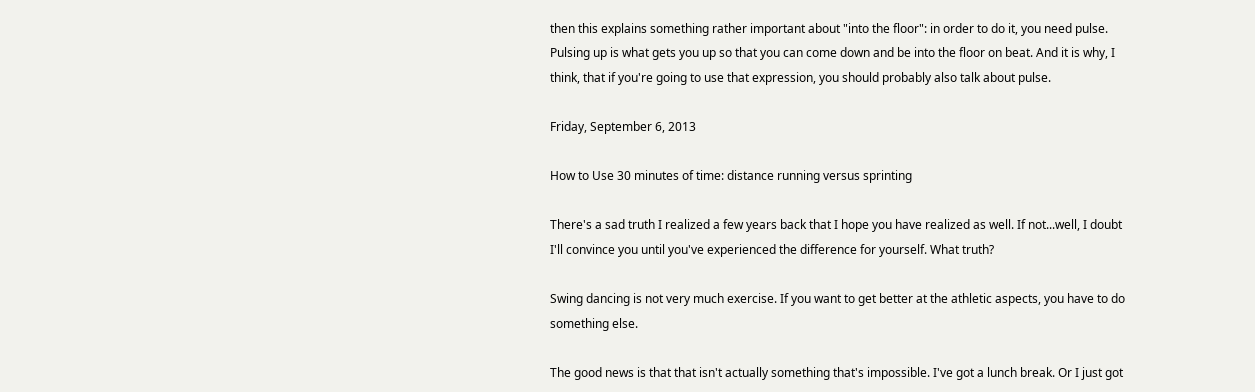then this explains something rather important about "into the floor": in order to do it, you need pulse. Pulsing up is what gets you up so that you can come down and be into the floor on beat. And it is why, I think, that if you're going to use that expression, you should probably also talk about pulse.

Friday, September 6, 2013

How to Use 30 minutes of time: distance running versus sprinting

There's a sad truth I realized a few years back that I hope you have realized as well. If not...well, I doubt I'll convince you until you've experienced the difference for yourself. What truth?

Swing dancing is not very much exercise. If you want to get better at the athletic aspects, you have to do something else.

The good news is that that isn't actually something that's impossible. I've got a lunch break. Or I just got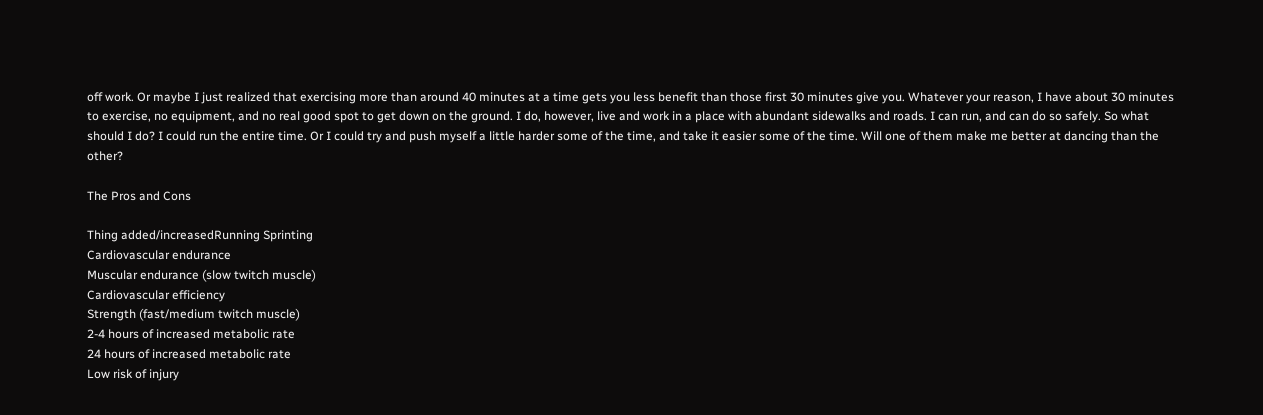off work. Or maybe I just realized that exercising more than around 40 minutes at a time gets you less benefit than those first 30 minutes give you. Whatever your reason, I have about 30 minutes to exercise, no equipment, and no real good spot to get down on the ground. I do, however, live and work in a place with abundant sidewalks and roads. I can run, and can do so safely. So what should I do? I could run the entire time. Or I could try and push myself a little harder some of the time, and take it easier some of the time. Will one of them make me better at dancing than the other?

The Pros and Cons

Thing added/increasedRunning Sprinting
Cardiovascular endurance
Muscular endurance (slow twitch muscle)
Cardiovascular efficiency
Strength (fast/medium twitch muscle)
2-4 hours of increased metabolic rate
24 hours of increased metabolic rate
Low risk of injury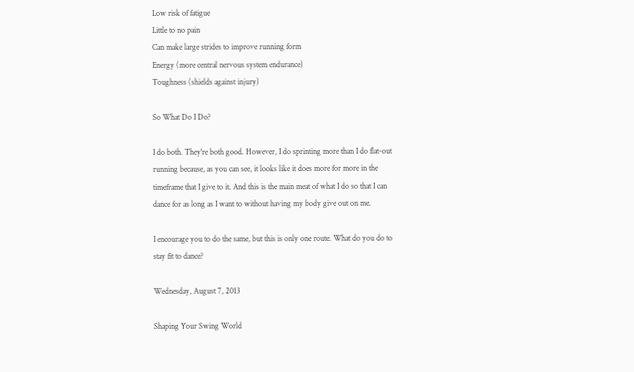Low risk of fatigue
Little to no pain
Can make large strides to improve running form
Energy (more central nervous system endurance)
Toughness (shields against injury)

So What Do I Do?

I do both. They're both good. However, I do sprinting more than I do flat-out running because, as you can see, it looks like it does more for more in the timeframe that I give to it. And this is the main meat of what I do so that I can dance for as long as I want to without having my body give out on me.

I encourage you to do the same, but this is only one route. What do you do to stay fit to dance?

Wednesday, August 7, 2013

Shaping Your Swing World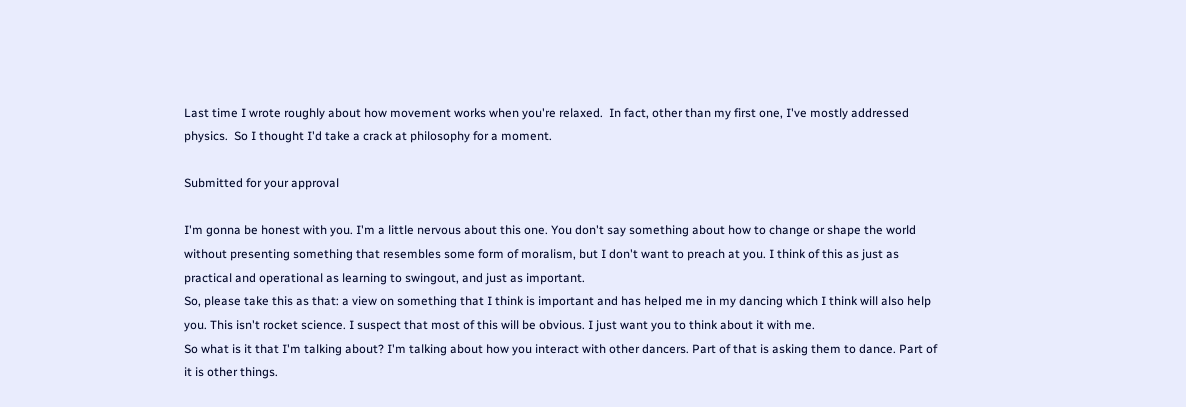Last time I wrote roughly about how movement works when you're relaxed.  In fact, other than my first one, I've mostly addressed physics.  So I thought I'd take a crack at philosophy for a moment.

Submitted for your approval

I'm gonna be honest with you. I'm a little nervous about this one. You don't say something about how to change or shape the world without presenting something that resembles some form of moralism, but I don't want to preach at you. I think of this as just as practical and operational as learning to swingout, and just as important.
So, please take this as that: a view on something that I think is important and has helped me in my dancing which I think will also help you. This isn't rocket science. I suspect that most of this will be obvious. I just want you to think about it with me.
So what is it that I'm talking about? I'm talking about how you interact with other dancers. Part of that is asking them to dance. Part of it is other things.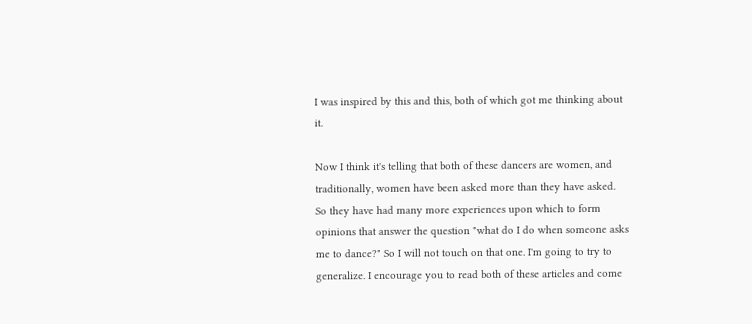I was inspired by this and this, both of which got me thinking about it.

Now I think it's telling that both of these dancers are women, and traditionally, women have been asked more than they have asked. So they have had many more experiences upon which to form opinions that answer the question "what do I do when someone asks me to dance?" So I will not touch on that one. I'm going to try to generalize. I encourage you to read both of these articles and come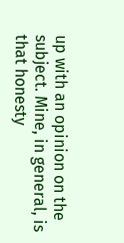up with an opinion on the subject. Mine, in general, is that honesty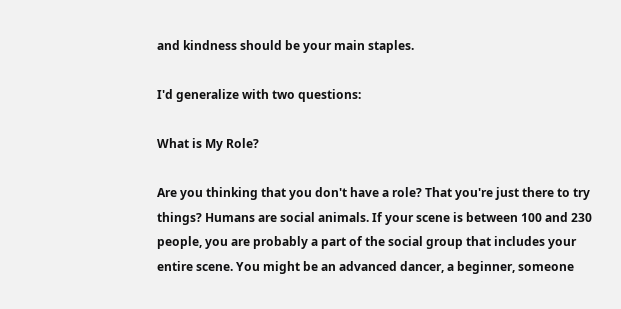and kindness should be your main staples.

I'd generalize with two questions:

What is My Role?

Are you thinking that you don't have a role? That you're just there to try things? Humans are social animals. If your scene is between 100 and 230 people, you are probably a part of the social group that includes your entire scene. You might be an advanced dancer, a beginner, someone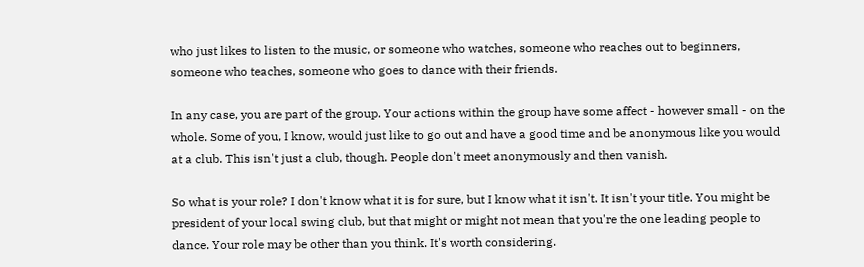who just likes to listen to the music, or someone who watches, someone who reaches out to beginners, someone who teaches, someone who goes to dance with their friends.

In any case, you are part of the group. Your actions within the group have some affect - however small - on the whole. Some of you, I know, would just like to go out and have a good time and be anonymous like you would at a club. This isn't just a club, though. People don't meet anonymously and then vanish.

So what is your role? I don't know what it is for sure, but I know what it isn't. It isn't your title. You might be president of your local swing club, but that might or might not mean that you're the one leading people to dance. Your role may be other than you think. It's worth considering.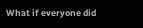What if everyone did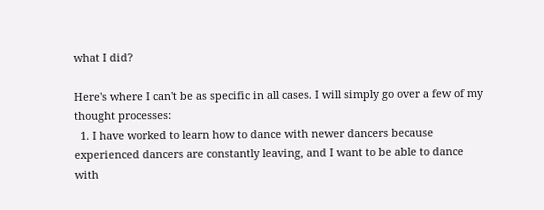what I did?

Here's where I can't be as specific in all cases. I will simply go over a few of my thought processes:
  1. I have worked to learn how to dance with newer dancers because experienced dancers are constantly leaving, and I want to be able to dance with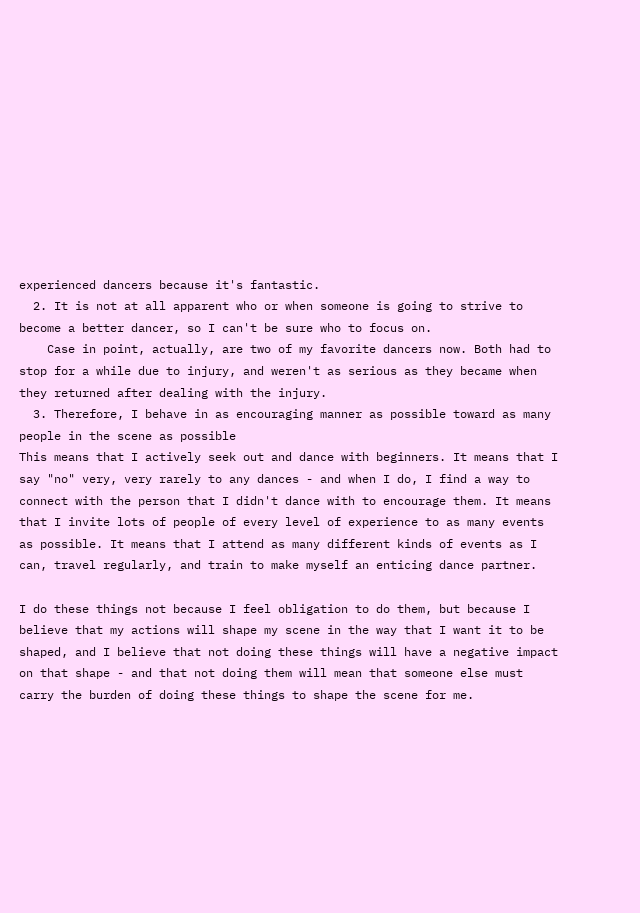experienced dancers because it's fantastic.
  2. It is not at all apparent who or when someone is going to strive to become a better dancer, so I can't be sure who to focus on.
    Case in point, actually, are two of my favorite dancers now. Both had to stop for a while due to injury, and weren't as serious as they became when they returned after dealing with the injury.
  3. Therefore, I behave in as encouraging manner as possible toward as many people in the scene as possible
This means that I actively seek out and dance with beginners. It means that I say "no" very, very rarely to any dances - and when I do, I find a way to connect with the person that I didn't dance with to encourage them. It means that I invite lots of people of every level of experience to as many events as possible. It means that I attend as many different kinds of events as I can, travel regularly, and train to make myself an enticing dance partner.

I do these things not because I feel obligation to do them, but because I believe that my actions will shape my scene in the way that I want it to be shaped, and I believe that not doing these things will have a negative impact on that shape - and that not doing them will mean that someone else must carry the burden of doing these things to shape the scene for me.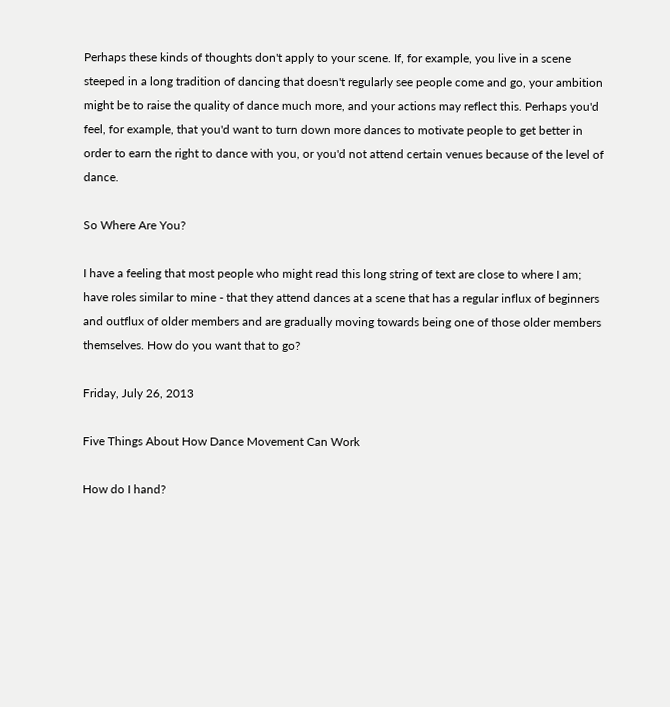Perhaps these kinds of thoughts don't apply to your scene. If, for example, you live in a scene steeped in a long tradition of dancing that doesn't regularly see people come and go, your ambition might be to raise the quality of dance much more, and your actions may reflect this. Perhaps you'd feel, for example, that you'd want to turn down more dances to motivate people to get better in order to earn the right to dance with you, or you'd not attend certain venues because of the level of dance.

So Where Are You?

I have a feeling that most people who might read this long string of text are close to where I am; have roles similar to mine - that they attend dances at a scene that has a regular influx of beginners and outflux of older members and are gradually moving towards being one of those older members themselves. How do you want that to go?

Friday, July 26, 2013

Five Things About How Dance Movement Can Work

How do I hand?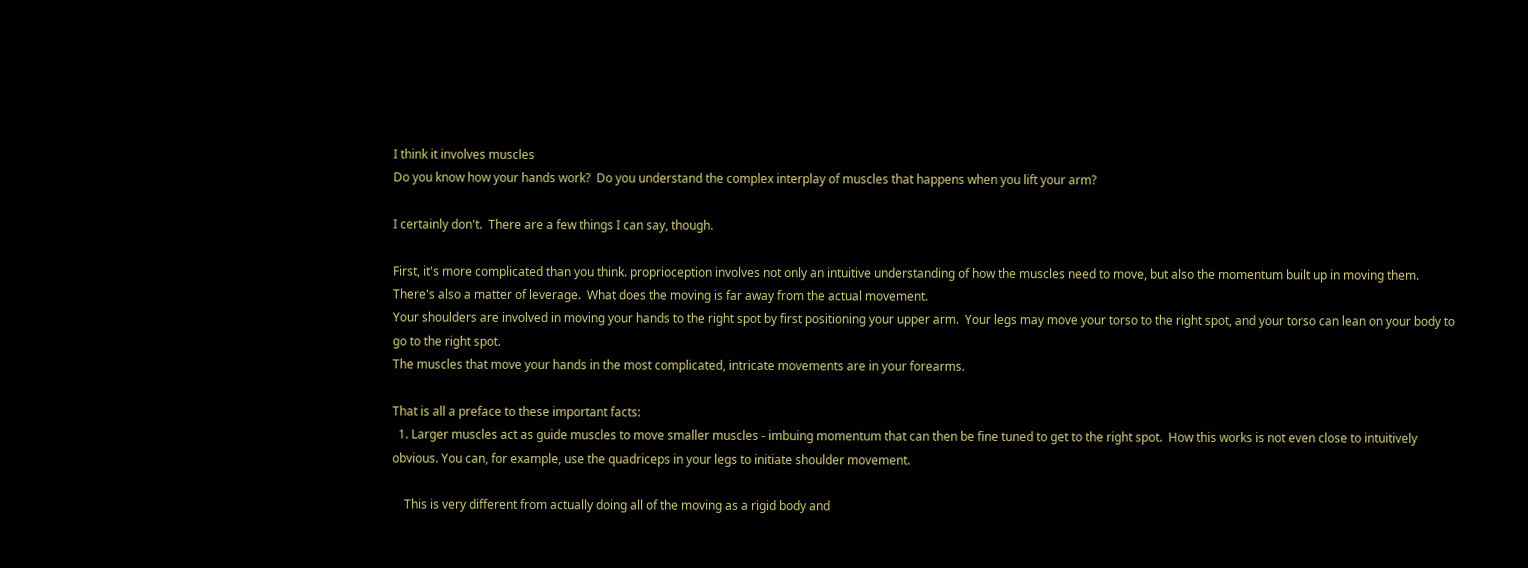I think it involves muscles
Do you know how your hands work?  Do you understand the complex interplay of muscles that happens when you lift your arm?

I certainly don't.  There are a few things I can say, though.

First, it's more complicated than you think. proprioception involves not only an intuitive understanding of how the muscles need to move, but also the momentum built up in moving them.
There's also a matter of leverage.  What does the moving is far away from the actual movement.
Your shoulders are involved in moving your hands to the right spot by first positioning your upper arm.  Your legs may move your torso to the right spot, and your torso can lean on your body to go to the right spot.
The muscles that move your hands in the most complicated, intricate movements are in your forearms.

That is all a preface to these important facts:
  1. Larger muscles act as guide muscles to move smaller muscles - imbuing momentum that can then be fine tuned to get to the right spot.  How this works is not even close to intuitively obvious. You can, for example, use the quadriceps in your legs to initiate shoulder movement.

    This is very different from actually doing all of the moving as a rigid body and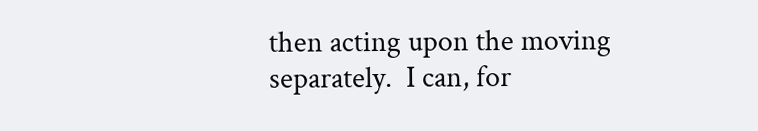then acting upon the moving separately.  I can, for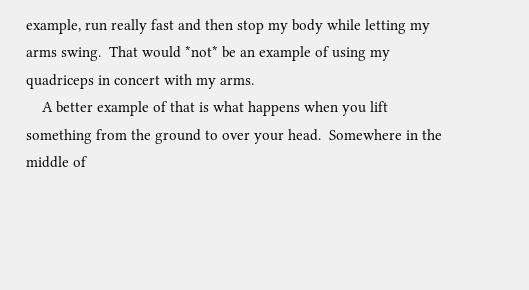example, run really fast and then stop my body while letting my arms swing.  That would *not* be an example of using my quadriceps in concert with my arms.
    A better example of that is what happens when you lift something from the ground to over your head.  Somewhere in the middle of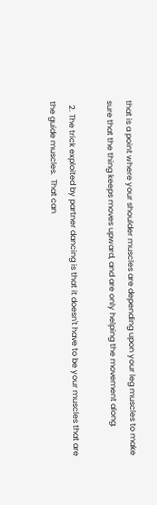that is a point where your shoulder muscles are depending upon your leg muscles to make sure that the thing keeps moves upward, and are only helping the movement along.

  2. The trick exploited by partner dancing is that it doesn't have to be your muscles that are the guide muscles.  That can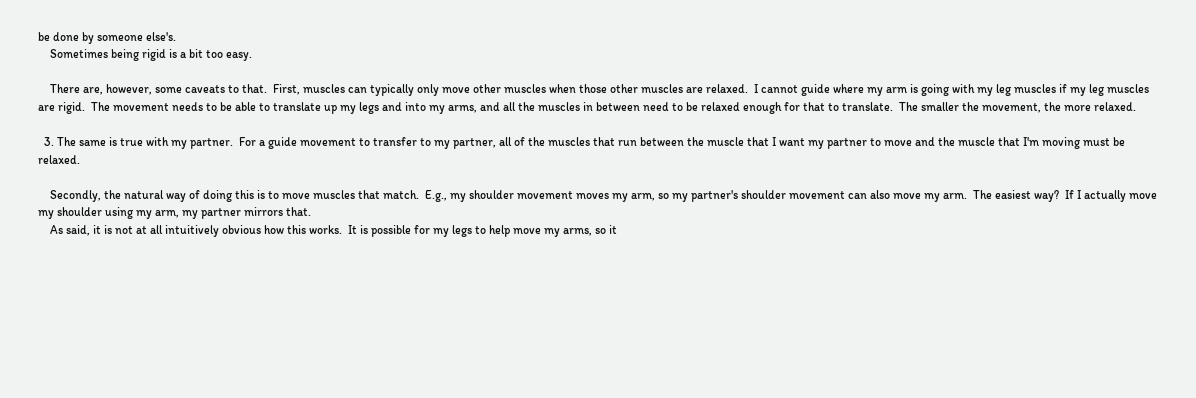be done by someone else's.
    Sometimes being rigid is a bit too easy.

    There are, however, some caveats to that.  First, muscles can typically only move other muscles when those other muscles are relaxed.  I cannot guide where my arm is going with my leg muscles if my leg muscles are rigid.  The movement needs to be able to translate up my legs and into my arms, and all the muscles in between need to be relaxed enough for that to translate.  The smaller the movement, the more relaxed.

  3. The same is true with my partner.  For a guide movement to transfer to my partner, all of the muscles that run between the muscle that I want my partner to move and the muscle that I'm moving must be relaxed.

    Secondly, the natural way of doing this is to move muscles that match.  E.g., my shoulder movement moves my arm, so my partner's shoulder movement can also move my arm.  The easiest way?  If I actually move my shoulder using my arm, my partner mirrors that.
    As said, it is not at all intuitively obvious how this works.  It is possible for my legs to help move my arms, so it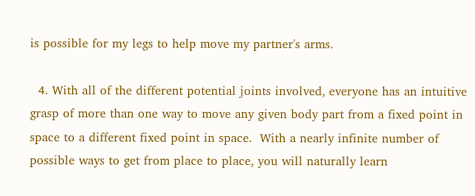is possible for my legs to help move my partner's arms.

  4. With all of the different potential joints involved, everyone has an intuitive grasp of more than one way to move any given body part from a fixed point in space to a different fixed point in space.  With a nearly infinite number of possible ways to get from place to place, you will naturally learn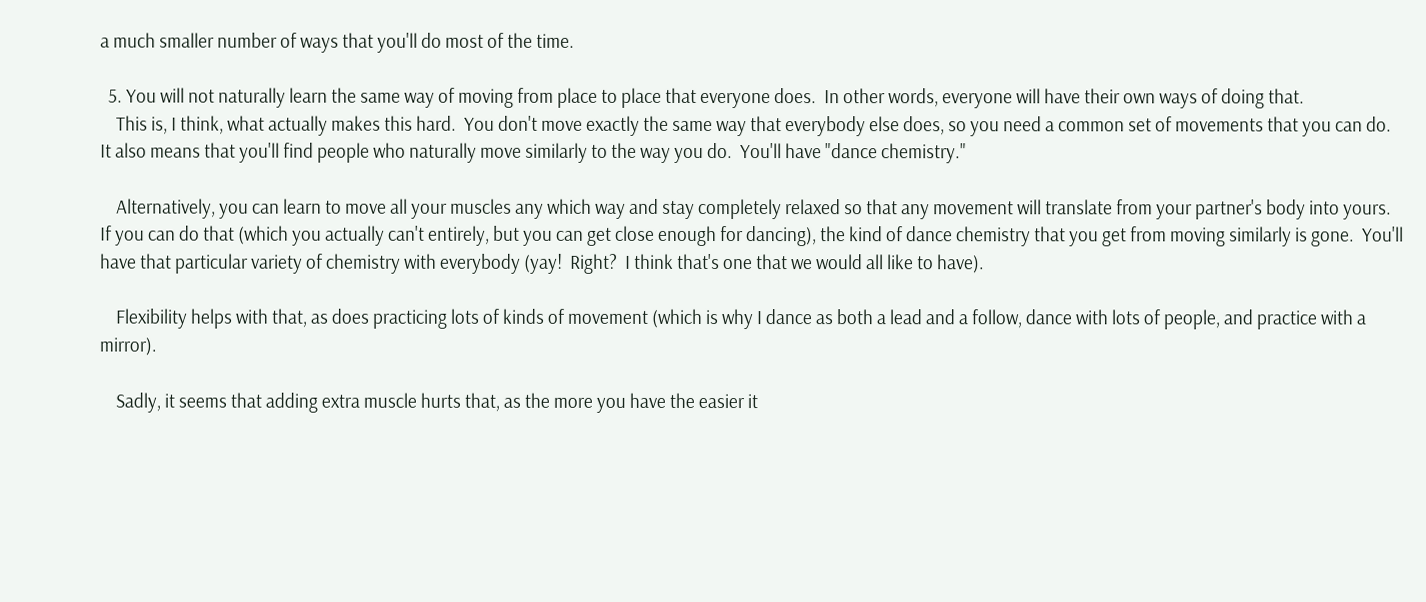a much smaller number of ways that you'll do most of the time.

  5. You will not naturally learn the same way of moving from place to place that everyone does.  In other words, everyone will have their own ways of doing that.
    This is, I think, what actually makes this hard.  You don't move exactly the same way that everybody else does, so you need a common set of movements that you can do.  It also means that you'll find people who naturally move similarly to the way you do.  You'll have "dance chemistry."

    Alternatively, you can learn to move all your muscles any which way and stay completely relaxed so that any movement will translate from your partner's body into yours.  If you can do that (which you actually can't entirely, but you can get close enough for dancing), the kind of dance chemistry that you get from moving similarly is gone.  You'll have that particular variety of chemistry with everybody (yay!  Right?  I think that's one that we would all like to have).

    Flexibility helps with that, as does practicing lots of kinds of movement (which is why I dance as both a lead and a follow, dance with lots of people, and practice with a mirror).

    Sadly, it seems that adding extra muscle hurts that, as the more you have the easier it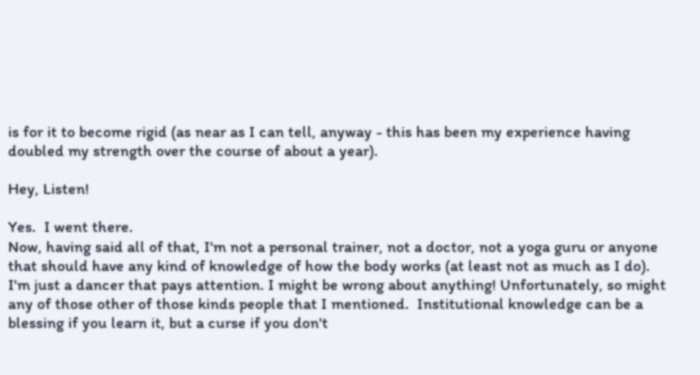is for it to become rigid (as near as I can tell, anyway - this has been my experience having doubled my strength over the course of about a year).

Hey, Listen!

Yes.  I went there.
Now, having said all of that, I'm not a personal trainer, not a doctor, not a yoga guru or anyone that should have any kind of knowledge of how the body works (at least not as much as I do). I'm just a dancer that pays attention. I might be wrong about anything! Unfortunately, so might any of those other of those kinds people that I mentioned.  Institutional knowledge can be a blessing if you learn it, but a curse if you don't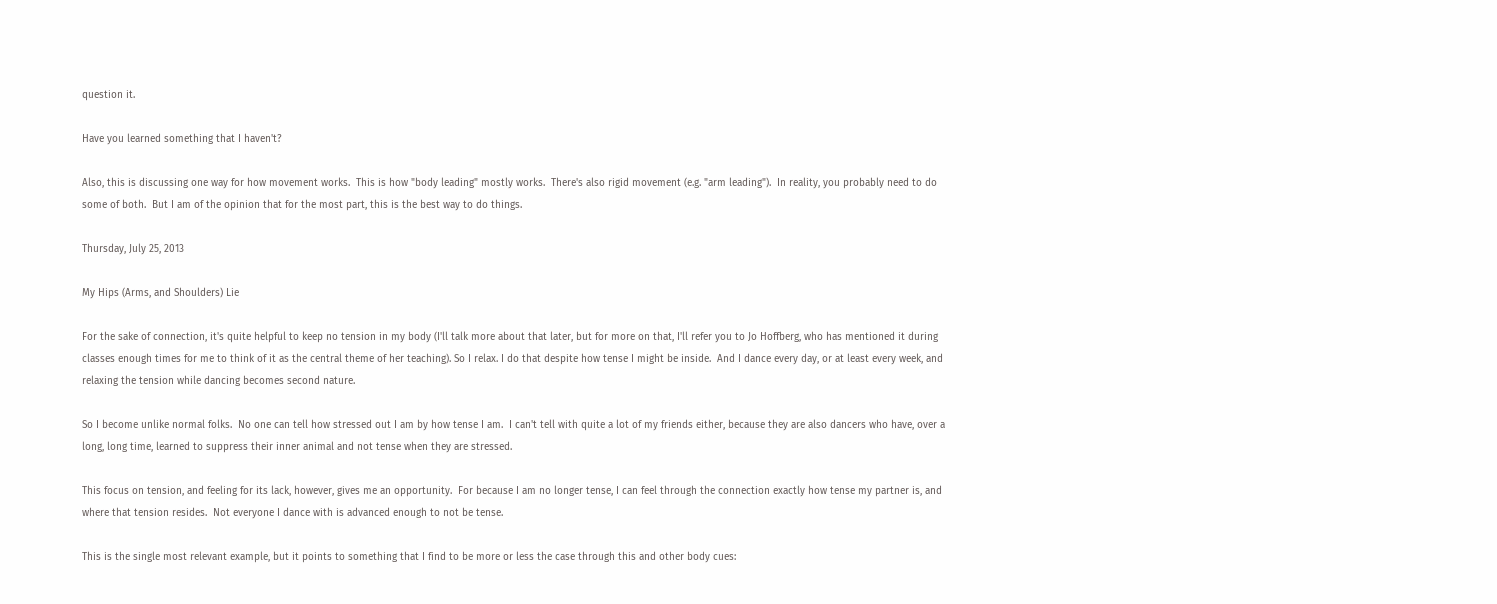question it.

Have you learned something that I haven't?

Also, this is discussing one way for how movement works.  This is how "body leading" mostly works.  There's also rigid movement (e.g. "arm leading").  In reality, you probably need to do some of both.  But I am of the opinion that for the most part, this is the best way to do things.

Thursday, July 25, 2013

My Hips (Arms, and Shoulders) Lie

For the sake of connection, it's quite helpful to keep no tension in my body (I'll talk more about that later, but for more on that, I'll refer you to Jo Hoffberg, who has mentioned it during classes enough times for me to think of it as the central theme of her teaching). So I relax. I do that despite how tense I might be inside.  And I dance every day, or at least every week, and relaxing the tension while dancing becomes second nature.

So I become unlike normal folks.  No one can tell how stressed out I am by how tense I am.  I can't tell with quite a lot of my friends either, because they are also dancers who have, over a long, long time, learned to suppress their inner animal and not tense when they are stressed.

This focus on tension, and feeling for its lack, however, gives me an opportunity.  For because I am no longer tense, I can feel through the connection exactly how tense my partner is, and where that tension resides.  Not everyone I dance with is advanced enough to not be tense.

This is the single most relevant example, but it points to something that I find to be more or less the case through this and other body cues: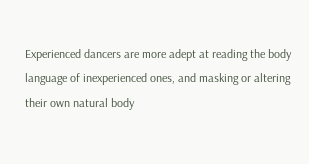Experienced dancers are more adept at reading the body language of inexperienced ones, and masking or altering their own natural body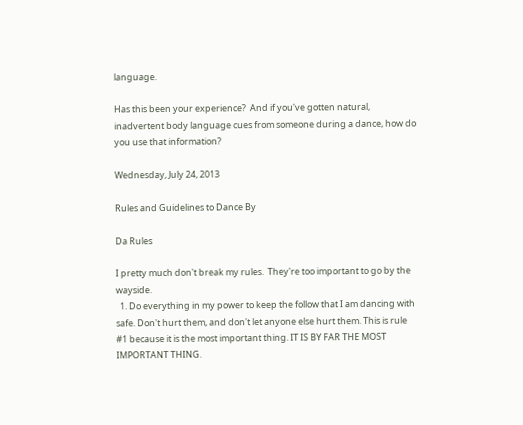language.

Has this been your experience?  And if you've gotten natural, inadvertent body language cues from someone during a dance, how do you use that information?

Wednesday, July 24, 2013

Rules and Guidelines to Dance By

Da Rules

I pretty much don't break my rules.  They're too important to go by the wayside.
  1. Do everything in my power to keep the follow that I am dancing with safe. Don't hurt them, and don't let anyone else hurt them. This is rule #1 because it is the most important thing. IT IS BY FAR THE MOST IMPORTANT THING.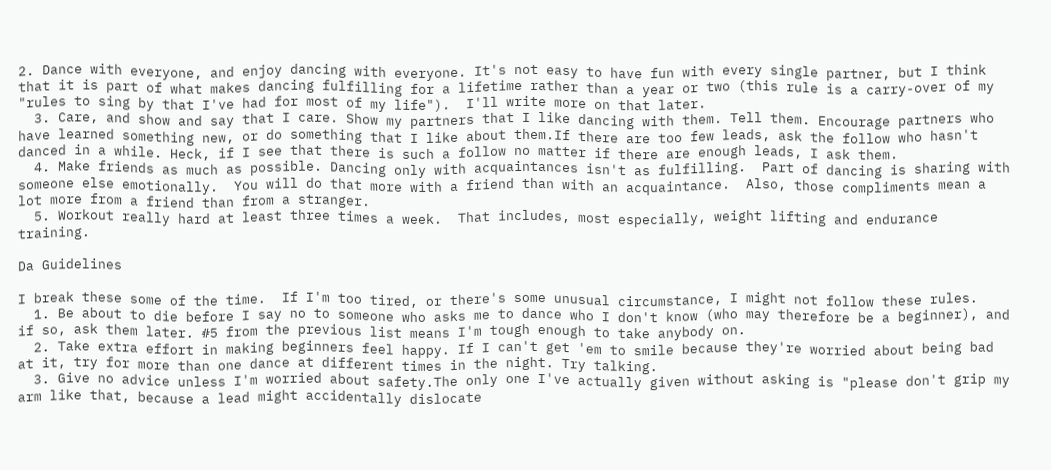2. Dance with everyone, and enjoy dancing with everyone. It's not easy to have fun with every single partner, but I think that it is part of what makes dancing fulfilling for a lifetime rather than a year or two (this rule is a carry-over of my "rules to sing by that I've had for most of my life").  I'll write more on that later.
  3. Care, and show and say that I care. Show my partners that I like dancing with them. Tell them. Encourage partners who have learned something new, or do something that I like about them.If there are too few leads, ask the follow who hasn't danced in a while. Heck, if I see that there is such a follow no matter if there are enough leads, I ask them.
  4. Make friends as much as possible. Dancing only with acquaintances isn't as fulfilling.  Part of dancing is sharing with someone else emotionally.  You will do that more with a friend than with an acquaintance.  Also, those compliments mean a lot more from a friend than from a stranger.
  5. Workout really hard at least three times a week.  That includes, most especially, weight lifting and endurance training.

Da Guidelines

I break these some of the time.  If I'm too tired, or there's some unusual circumstance, I might not follow these rules.
  1. Be about to die before I say no to someone who asks me to dance who I don't know (who may therefore be a beginner), and if so, ask them later. #5 from the previous list means I'm tough enough to take anybody on.
  2. Take extra effort in making beginners feel happy. If I can't get 'em to smile because they're worried about being bad at it, try for more than one dance at different times in the night. Try talking.
  3. Give no advice unless I'm worried about safety.The only one I've actually given without asking is "please don't grip my arm like that, because a lead might accidentally dislocate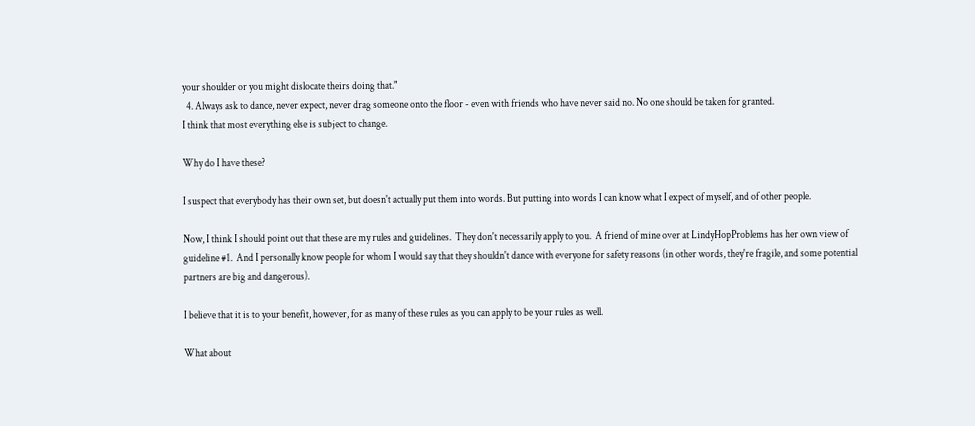your shoulder or you might dislocate theirs doing that."
  4. Always ask to dance, never expect, never drag someone onto the floor - even with friends who have never said no. No one should be taken for granted.
I think that most everything else is subject to change.

Why do I have these?

I suspect that everybody has their own set, but doesn't actually put them into words. But putting into words I can know what I expect of myself, and of other people.

Now, I think I should point out that these are my rules and guidelines.  They don't necessarily apply to you.  A friend of mine over at LindyHopProblems has her own view of guideline #1.  And I personally know people for whom I would say that they shouldn't dance with everyone for safety reasons (in other words, they're fragile, and some potential partners are big and dangerous).

I believe that it is to your benefit, however, for as many of these rules as you can apply to be your rules as well.

What about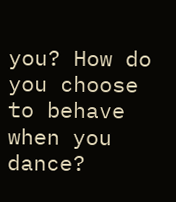you? How do you choose to behave when you dance?